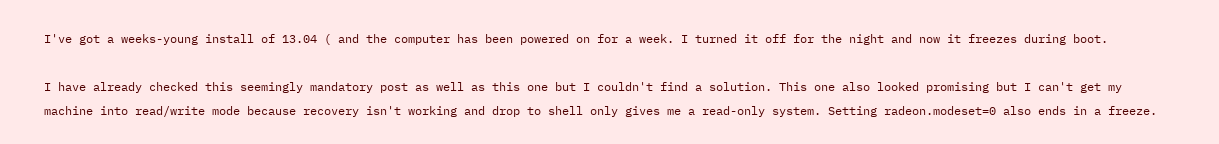I've got a weeks-young install of 13.04 ( and the computer has been powered on for a week. I turned it off for the night and now it freezes during boot.

I have already checked this seemingly mandatory post as well as this one but I couldn't find a solution. This one also looked promising but I can't get my machine into read/write mode because recovery isn't working and drop to shell only gives me a read-only system. Setting radeon.modeset=0 also ends in a freeze.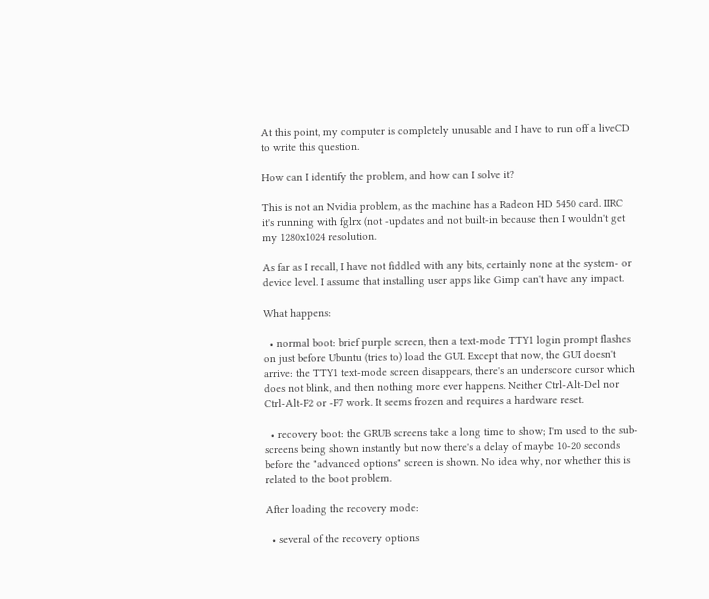At this point, my computer is completely unusable and I have to run off a liveCD to write this question.

How can I identify the problem, and how can I solve it?

This is not an Nvidia problem, as the machine has a Radeon HD 5450 card. IIRC it's running with fglrx (not -updates and not built-in because then I wouldn't get my 1280x1024 resolution.

As far as I recall, I have not fiddled with any bits, certainly none at the system- or device level. I assume that installing user apps like Gimp can't have any impact.

What happens:

  • normal boot: brief purple screen, then a text-mode TTY1 login prompt flashes on just before Ubuntu (tries to) load the GUI. Except that now, the GUI doesn't arrive: the TTY1 text-mode screen disappears, there's an underscore cursor which does not blink, and then nothing more ever happens. Neither Ctrl-Alt-Del nor Ctrl-Alt-F2 or -F7 work. It seems frozen and requires a hardware reset.

  • recovery boot: the GRUB screens take a long time to show; I'm used to the sub-screens being shown instantly but now there's a delay of maybe 10-20 seconds before the "advanced options" screen is shown. No idea why, nor whether this is related to the boot problem.

After loading the recovery mode:

  • several of the recovery options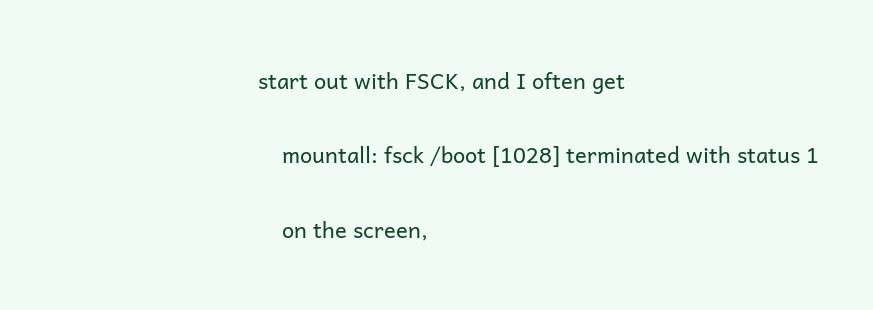start out with FSCK, and I often get

    mountall: fsck /boot [1028] terminated with status 1

    on the screen,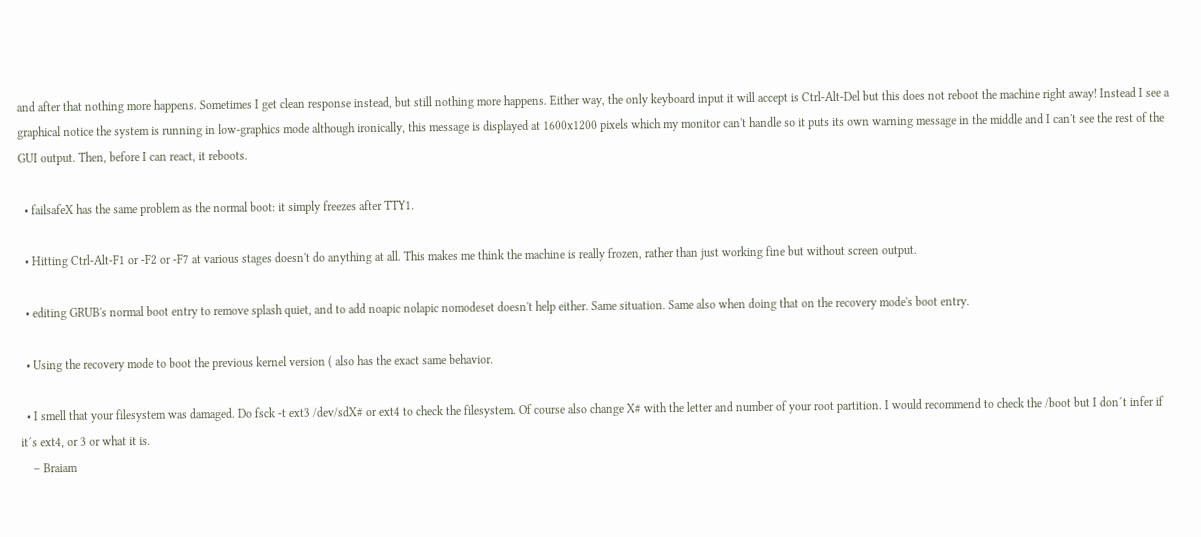and after that nothing more happens. Sometimes I get clean response instead, but still nothing more happens. Either way, the only keyboard input it will accept is Ctrl-Alt-Del but this does not reboot the machine right away! Instead I see a graphical notice the system is running in low-graphics mode although ironically, this message is displayed at 1600x1200 pixels which my monitor can't handle so it puts its own warning message in the middle and I can't see the rest of the GUI output. Then, before I can react, it reboots.

  • failsafeX has the same problem as the normal boot: it simply freezes after TTY1.

  • Hitting Ctrl-Alt-F1 or -F2 or -F7 at various stages doesn't do anything at all. This makes me think the machine is really frozen, rather than just working fine but without screen output.

  • editing GRUB's normal boot entry to remove splash quiet, and to add noapic nolapic nomodeset doesn't help either. Same situation. Same also when doing that on the recovery mode's boot entry.

  • Using the recovery mode to boot the previous kernel version ( also has the exact same behavior.

  • I smell that your filesystem was damaged. Do fsck -t ext3 /dev/sdX# or ext4 to check the filesystem. Of course also change X# with the letter and number of your root partition. I would recommend to check the /boot but I don´t infer if it´s ext4, or 3 or what it is.
    – Braiam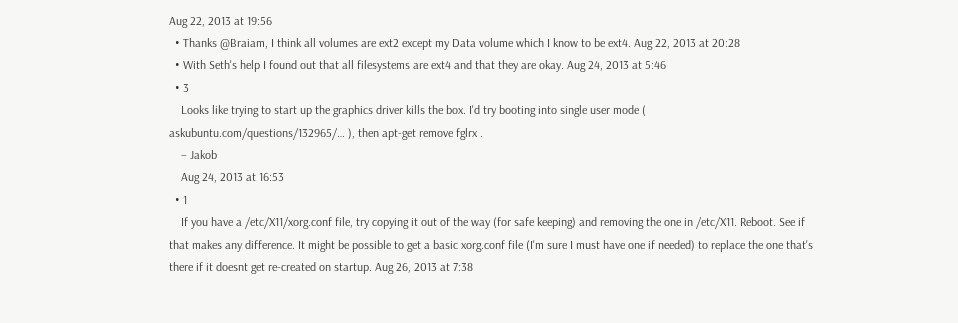Aug 22, 2013 at 19:56
  • Thanks @Braiam, I think all volumes are ext2 except my Data volume which I know to be ext4. Aug 22, 2013 at 20:28
  • With Seth's help I found out that all filesystems are ext4 and that they are okay. Aug 24, 2013 at 5:46
  • 3
    Looks like trying to start up the graphics driver kills the box. I'd try booting into single user mode ( askubuntu.com/questions/132965/… ), then apt-get remove fglrx .
    – Jakob
    Aug 24, 2013 at 16:53
  • 1
    If you have a /etc/X11/xorg.conf file, try copying it out of the way (for safe keeping) and removing the one in /etc/X11. Reboot. See if that makes any difference. It might be possible to get a basic xorg.conf file (I'm sure I must have one if needed) to replace the one that's there if it doesnt get re-created on startup. Aug 26, 2013 at 7:38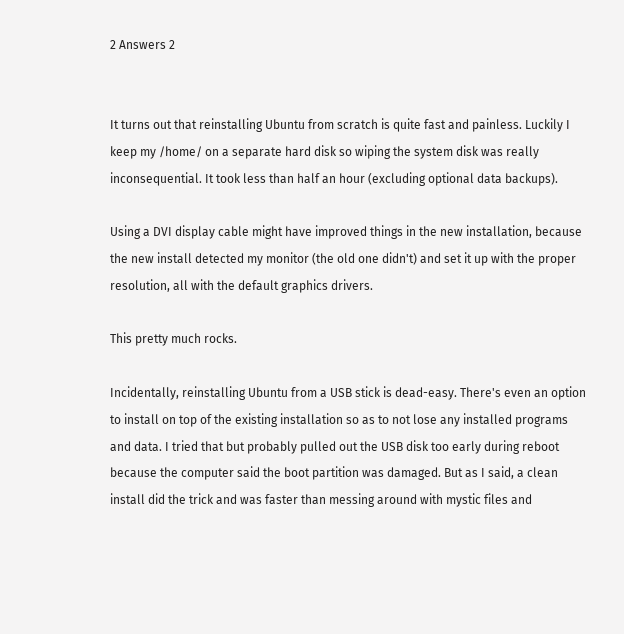2 Answers 2


It turns out that reinstalling Ubuntu from scratch is quite fast and painless. Luckily I keep my /home/ on a separate hard disk so wiping the system disk was really inconsequential. It took less than half an hour (excluding optional data backups).

Using a DVI display cable might have improved things in the new installation, because the new install detected my monitor (the old one didn't) and set it up with the proper resolution, all with the default graphics drivers.

This pretty much rocks.

Incidentally, reinstalling Ubuntu from a USB stick is dead-easy. There's even an option to install on top of the existing installation so as to not lose any installed programs and data. I tried that but probably pulled out the USB disk too early during reboot because the computer said the boot partition was damaged. But as I said, a clean install did the trick and was faster than messing around with mystic files and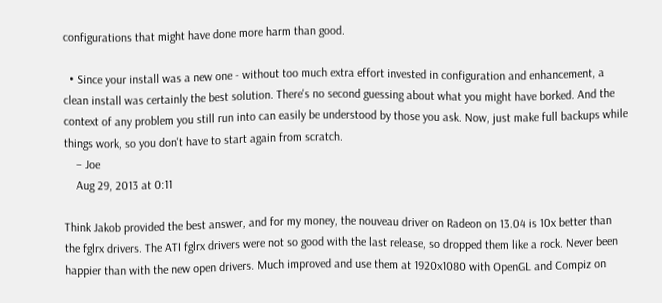configurations that might have done more harm than good.

  • Since your install was a new one - without too much extra effort invested in configuration and enhancement, a clean install was certainly the best solution. There's no second guessing about what you might have borked. And the context of any problem you still run into can easily be understood by those you ask. Now, just make full backups while things work, so you don't have to start again from scratch.
    – Joe
    Aug 29, 2013 at 0:11

Think Jakob provided the best answer, and for my money, the nouveau driver on Radeon on 13.04 is 10x better than the fglrx drivers. The ATI fglrx drivers were not so good with the last release, so dropped them like a rock. Never been happier than with the new open drivers. Much improved and use them at 1920x1080 with OpenGL and Compiz on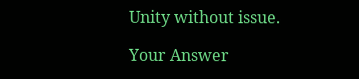Unity without issue.

Your Answer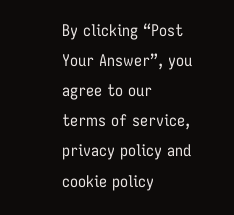By clicking “Post Your Answer”, you agree to our terms of service, privacy policy and cookie policy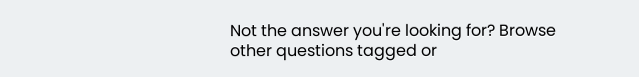Not the answer you're looking for? Browse other questions tagged or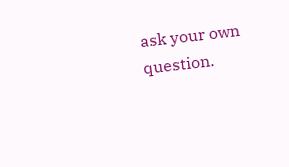ask your own question.